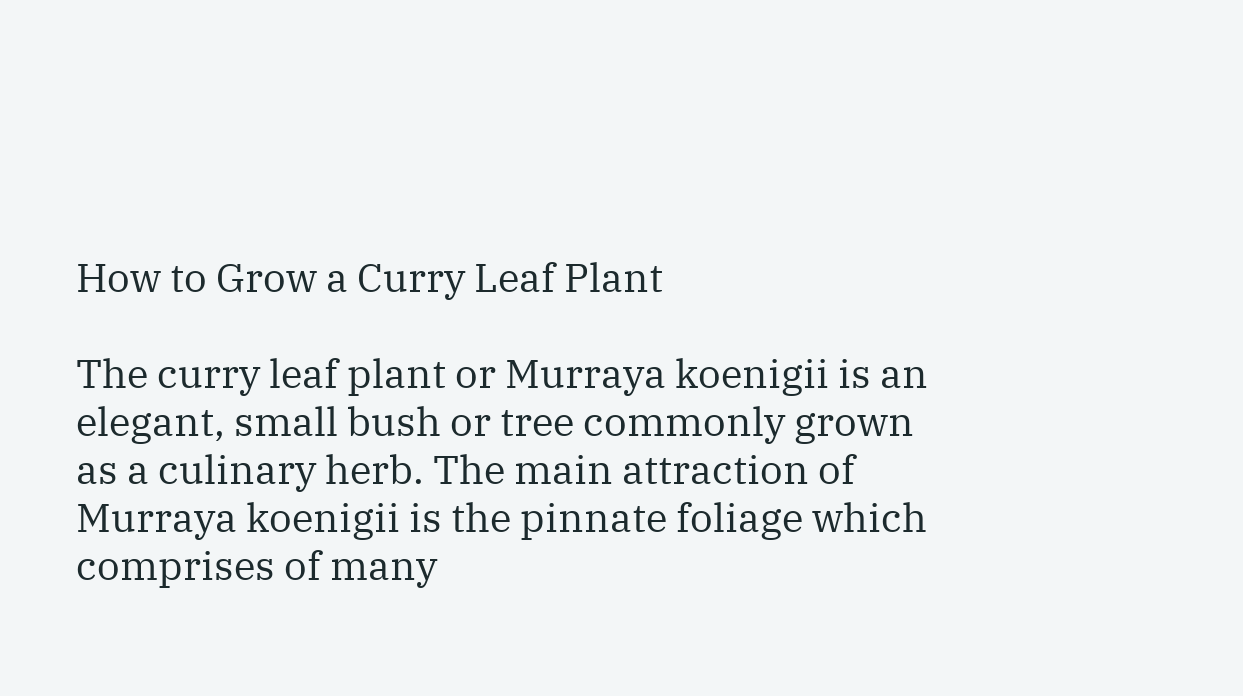How to Grow a Curry Leaf Plant

The curry leaf plant or Murraya koenigii is an elegant, small bush or tree commonly grown as a culinary herb. The main attraction of Murraya koenigii is the pinnate foliage which comprises of many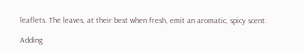leaflets. The leaves, at their best when fresh, emit an aromatic, spicy scent.

Adding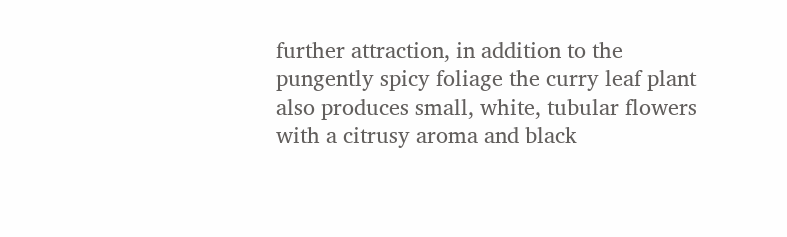further attraction, in addition to the pungently spicy foliage the curry leaf plant also produces small, white, tubular flowers with a citrusy aroma and black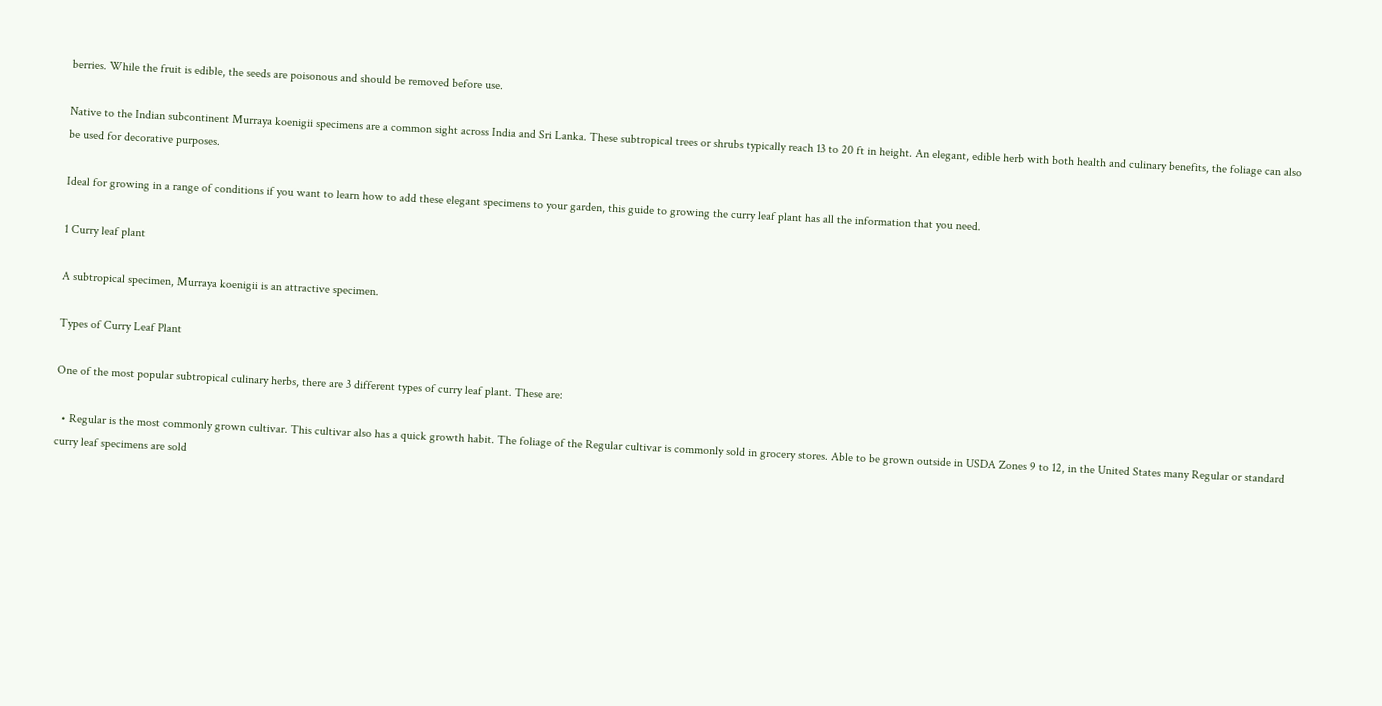berries. While the fruit is edible, the seeds are poisonous and should be removed before use.

Native to the Indian subcontinent Murraya koenigii specimens are a common sight across India and Sri Lanka. These subtropical trees or shrubs typically reach 13 to 20 ft in height. An elegant, edible herb with both health and culinary benefits, the foliage can also be used for decorative purposes.

Ideal for growing in a range of conditions if you want to learn how to add these elegant specimens to your garden, this guide to growing the curry leaf plant has all the information that you need.

1 Curry leaf plant

A subtropical specimen, Murraya koenigii is an attractive specimen.

Types of Curry Leaf Plant

One of the most popular subtropical culinary herbs, there are 3 different types of curry leaf plant. These are:

  • Regular is the most commonly grown cultivar. This cultivar also has a quick growth habit. The foliage of the Regular cultivar is commonly sold in grocery stores. Able to be grown outside in USDA Zones 9 to 12, in the United States many Regular or standard curry leaf specimens are sold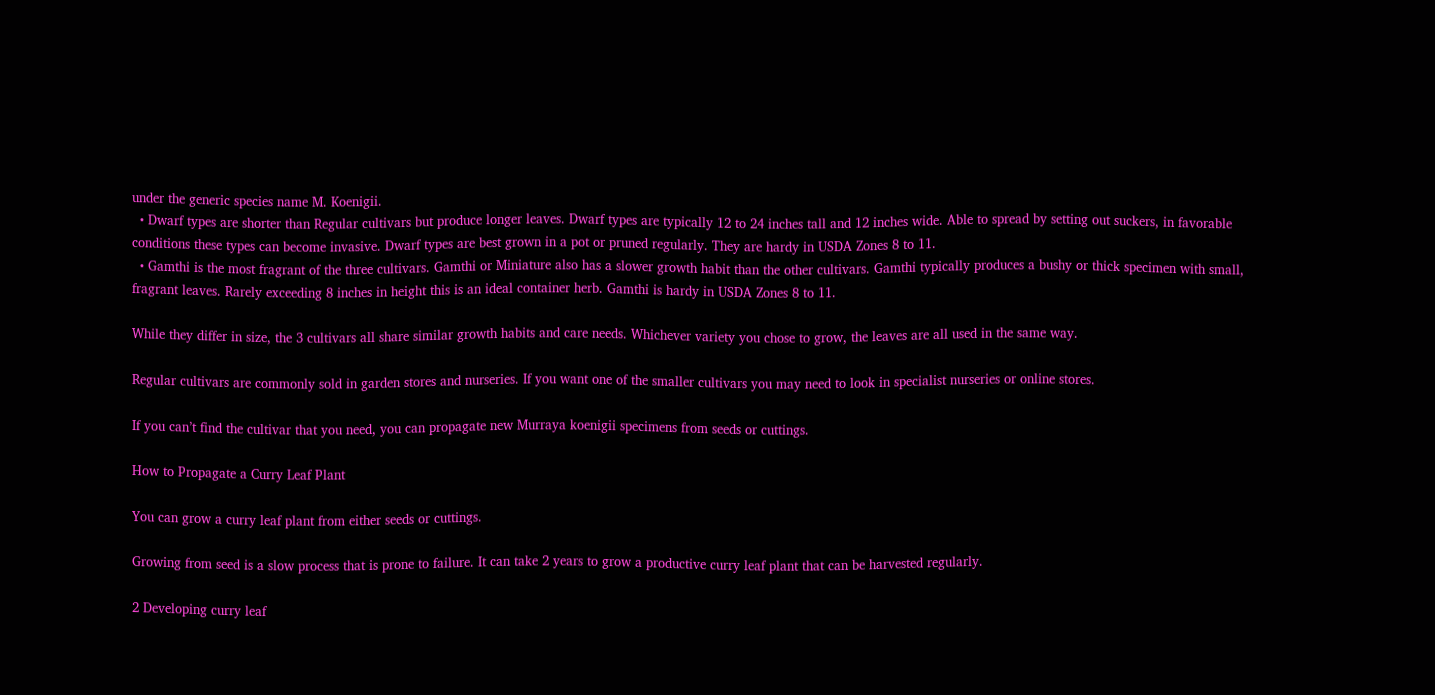under the generic species name M. Koenigii.
  • Dwarf types are shorter than Regular cultivars but produce longer leaves. Dwarf types are typically 12 to 24 inches tall and 12 inches wide. Able to spread by setting out suckers, in favorable conditions these types can become invasive. Dwarf types are best grown in a pot or pruned regularly. They are hardy in USDA Zones 8 to 11.
  • Gamthi is the most fragrant of the three cultivars. Gamthi or Miniature also has a slower growth habit than the other cultivars. Gamthi typically produces a bushy or thick specimen with small, fragrant leaves. Rarely exceeding 8 inches in height this is an ideal container herb. Gamthi is hardy in USDA Zones 8 to 11.

While they differ in size, the 3 cultivars all share similar growth habits and care needs. Whichever variety you chose to grow, the leaves are all used in the same way.

Regular cultivars are commonly sold in garden stores and nurseries. If you want one of the smaller cultivars you may need to look in specialist nurseries or online stores.

If you can’t find the cultivar that you need, you can propagate new Murraya koenigii specimens from seeds or cuttings.

How to Propagate a Curry Leaf Plant

You can grow a curry leaf plant from either seeds or cuttings.

Growing from seed is a slow process that is prone to failure. It can take 2 years to grow a productive curry leaf plant that can be harvested regularly.

2 Developing curry leaf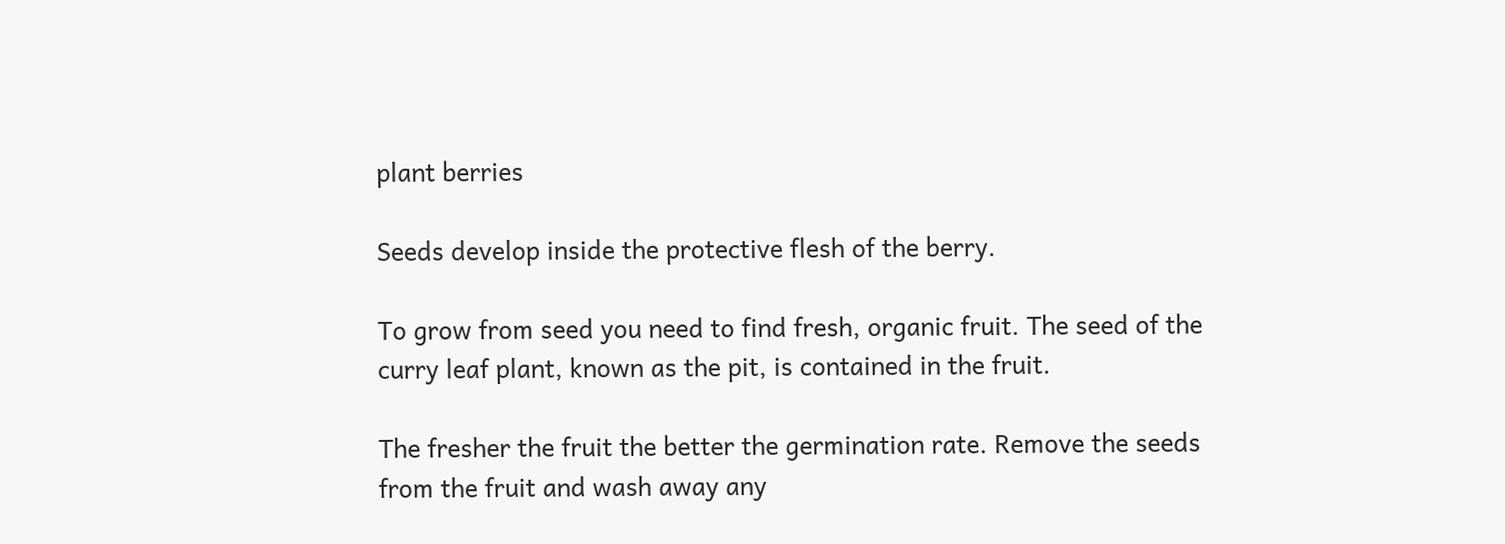plant berries

Seeds develop inside the protective flesh of the berry.

To grow from seed you need to find fresh, organic fruit. The seed of the curry leaf plant, known as the pit, is contained in the fruit.

The fresher the fruit the better the germination rate. Remove the seeds from the fruit and wash away any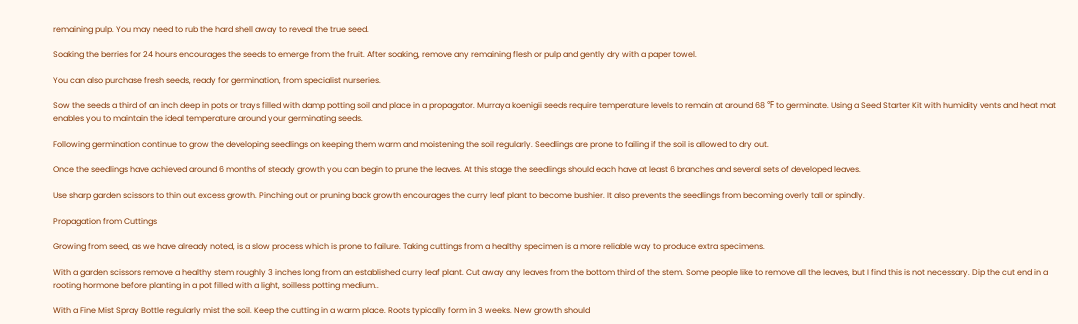remaining pulp. You may need to rub the hard shell away to reveal the true seed.

Soaking the berries for 24 hours encourages the seeds to emerge from the fruit. After soaking, remove any remaining flesh or pulp and gently dry with a paper towel.

You can also purchase fresh seeds, ready for germination, from specialist nurseries.

Sow the seeds a third of an inch deep in pots or trays filled with damp potting soil and place in a propagator. Murraya koenigii seeds require temperature levels to remain at around 68 ℉ to germinate. Using a Seed Starter Kit with humidity vents and heat mat enables you to maintain the ideal temperature around your germinating seeds.

Following germination continue to grow the developing seedlings on keeping them warm and moistening the soil regularly. Seedlings are prone to failing if the soil is allowed to dry out.

Once the seedlings have achieved around 6 months of steady growth you can begin to prune the leaves. At this stage the seedlings should each have at least 6 branches and several sets of developed leaves.

Use sharp garden scissors to thin out excess growth. Pinching out or pruning back growth encourages the curry leaf plant to become bushier. It also prevents the seedlings from becoming overly tall or spindly.

Propagation from Cuttings

Growing from seed, as we have already noted, is a slow process which is prone to failure. Taking cuttings from a healthy specimen is a more reliable way to produce extra specimens.

With a garden scissors remove a healthy stem roughly 3 inches long from an established curry leaf plant. Cut away any leaves from the bottom third of the stem. Some people like to remove all the leaves, but I find this is not necessary. Dip the cut end in a rooting hormone before planting in a pot filled with a light, soilless potting medium..

With a Fine Mist Spray Bottle regularly mist the soil. Keep the cutting in a warm place. Roots typically form in 3 weeks. New growth should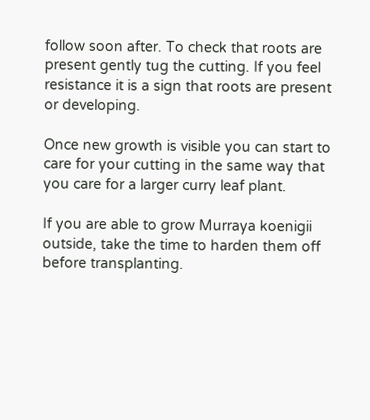follow soon after. To check that roots are present gently tug the cutting. If you feel resistance it is a sign that roots are present or developing.

Once new growth is visible you can start to care for your cutting in the same way that you care for a larger curry leaf plant.

If you are able to grow Murraya koenigii outside, take the time to harden them off before transplanting.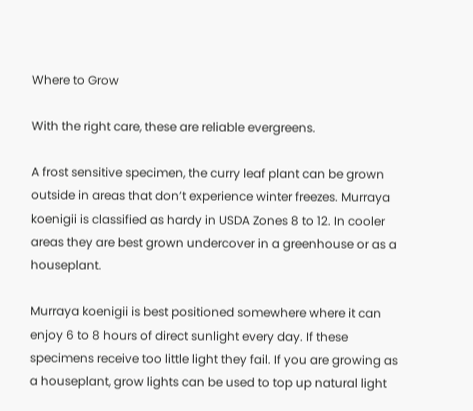Where to Grow

With the right care, these are reliable evergreens.

A frost sensitive specimen, the curry leaf plant can be grown outside in areas that don’t experience winter freezes. Murraya koenigii is classified as hardy in USDA Zones 8 to 12. In cooler areas they are best grown undercover in a greenhouse or as a houseplant.

Murraya koenigii is best positioned somewhere where it can enjoy 6 to 8 hours of direct sunlight every day. If these specimens receive too little light they fail. If you are growing as a houseplant, grow lights can be used to top up natural light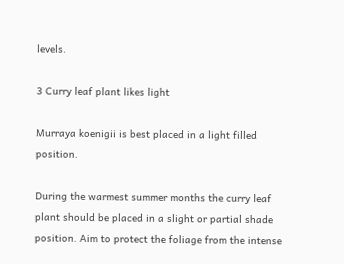levels.

3 Curry leaf plant likes light

Murraya koenigii is best placed in a light filled position.

During the warmest summer months the curry leaf plant should be placed in a slight or partial shade position. Aim to protect the foliage from the intense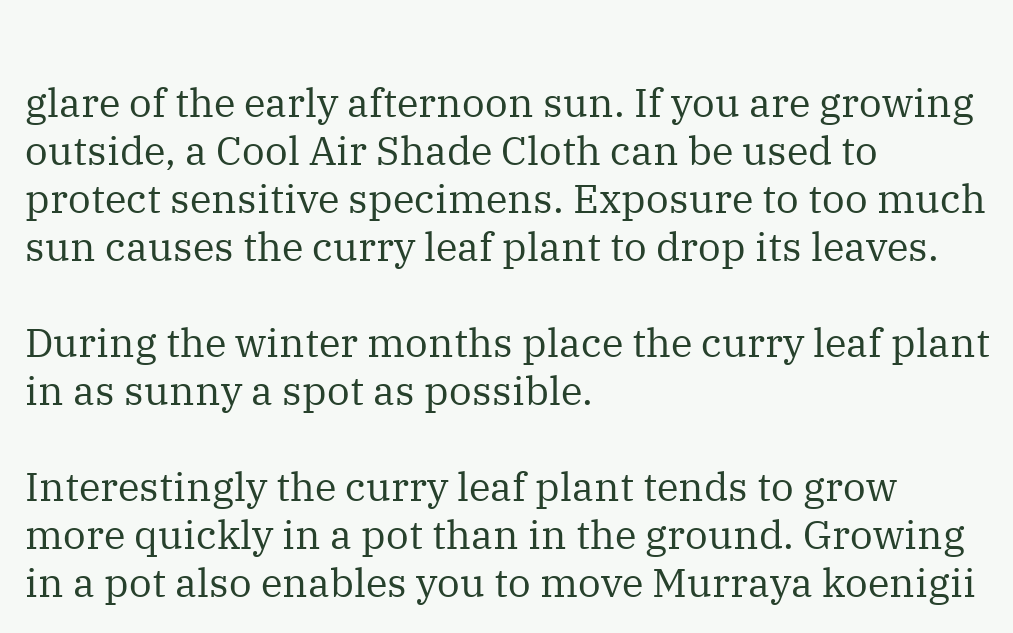glare of the early afternoon sun. If you are growing outside, a Cool Air Shade Cloth can be used to protect sensitive specimens. Exposure to too much sun causes the curry leaf plant to drop its leaves.

During the winter months place the curry leaf plant in as sunny a spot as possible.

Interestingly the curry leaf plant tends to grow more quickly in a pot than in the ground. Growing in a pot also enables you to move Murraya koenigii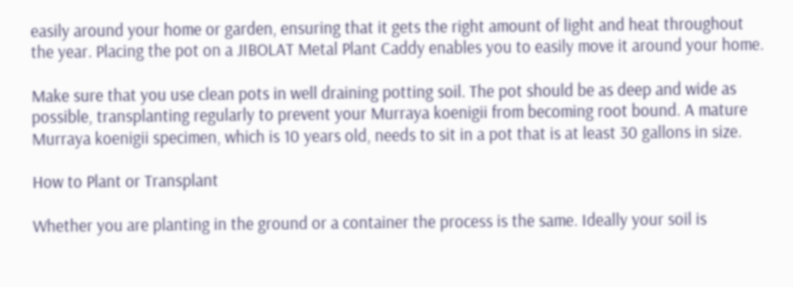easily around your home or garden, ensuring that it gets the right amount of light and heat throughout the year. Placing the pot on a JIBOLAT Metal Plant Caddy enables you to easily move it around your home.

Make sure that you use clean pots in well draining potting soil. The pot should be as deep and wide as possible, transplanting regularly to prevent your Murraya koenigii from becoming root bound. A mature Murraya koenigii specimen, which is 10 years old, needs to sit in a pot that is at least 30 gallons in size.

How to Plant or Transplant

Whether you are planting in the ground or a container the process is the same. Ideally your soil is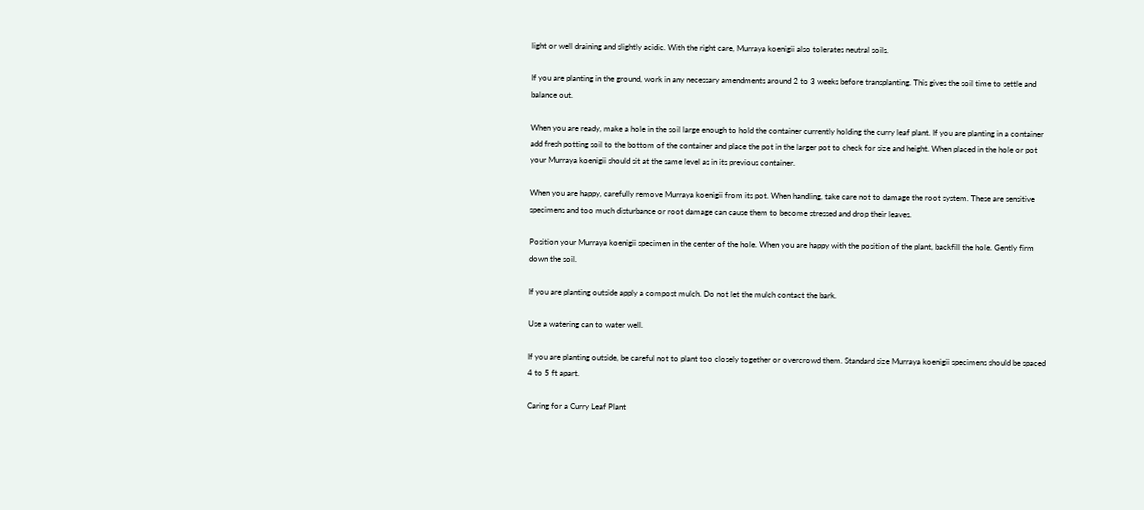light or well draining and slightly acidic. With the right care, Murraya koenigii also tolerates neutral soils.

If you are planting in the ground, work in any necessary amendments around 2 to 3 weeks before transplanting. This gives the soil time to settle and balance out.

When you are ready, make a hole in the soil large enough to hold the container currently holding the curry leaf plant. If you are planting in a container add fresh potting soil to the bottom of the container and place the pot in the larger pot to check for size and height. When placed in the hole or pot your Murraya koenigii should sit at the same level as in its previous container.

When you are happy, carefully remove Murraya koenigii from its pot. When handling, take care not to damage the root system. These are sensitive specimens and too much disturbance or root damage can cause them to become stressed and drop their leaves.

Position your Murraya koenigii specimen in the center of the hole. When you are happy with the position of the plant, backfill the hole. Gently firm down the soil.

If you are planting outside apply a compost mulch. Do not let the mulch contact the bark.

Use a watering can to water well.

If you are planting outside, be careful not to plant too closely together or overcrowd them. Standard size Murraya koenigii specimens should be spaced 4 to 5 ft apart.

Caring for a Curry Leaf Plant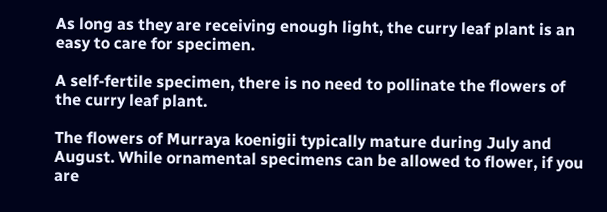As long as they are receiving enough light, the curry leaf plant is an easy to care for specimen.

A self-fertile specimen, there is no need to pollinate the flowers of the curry leaf plant.

The flowers of Murraya koenigii typically mature during July and August. While ornamental specimens can be allowed to flower, if you are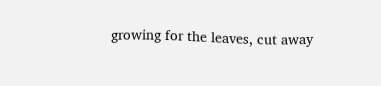growing for the leaves, cut away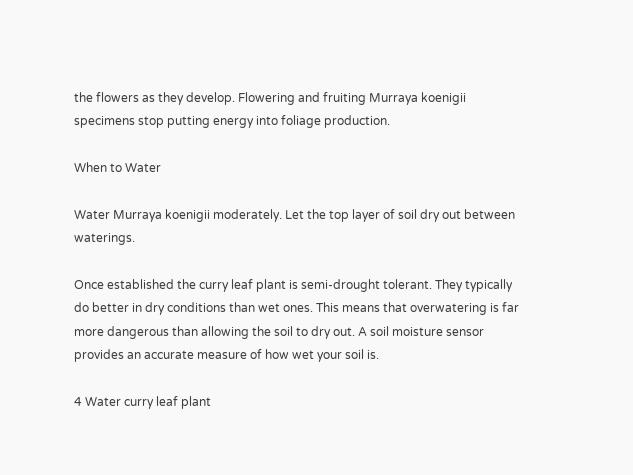the flowers as they develop. Flowering and fruiting Murraya koenigii specimens stop putting energy into foliage production.

When to Water

Water Murraya koenigii moderately. Let the top layer of soil dry out between waterings.

Once established the curry leaf plant is semi-drought tolerant. They typically do better in dry conditions than wet ones. This means that overwatering is far more dangerous than allowing the soil to dry out. A soil moisture sensor provides an accurate measure of how wet your soil is.

4 Water curry leaf plant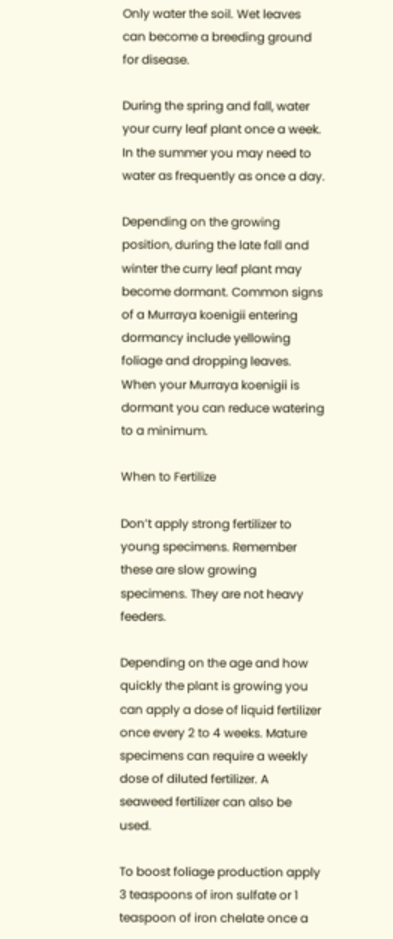Only water the soil. Wet leaves can become a breeding ground for disease.

During the spring and fall, water your curry leaf plant once a week. In the summer you may need to water as frequently as once a day.

Depending on the growing position, during the late fall and winter the curry leaf plant may become dormant. Common signs of a Murraya koenigii entering dormancy include yellowing foliage and dropping leaves. When your Murraya koenigii is dormant you can reduce watering to a minimum.

When to Fertilize

Don’t apply strong fertilizer to young specimens. Remember these are slow growing specimens. They are not heavy feeders.

Depending on the age and how quickly the plant is growing you can apply a dose of liquid fertilizer once every 2 to 4 weeks. Mature specimens can require a weekly dose of diluted fertilizer. A seaweed fertilizer can also be used.

To boost foliage production apply 3 teaspoons of iron sulfate or 1 teaspoon of iron chelate once a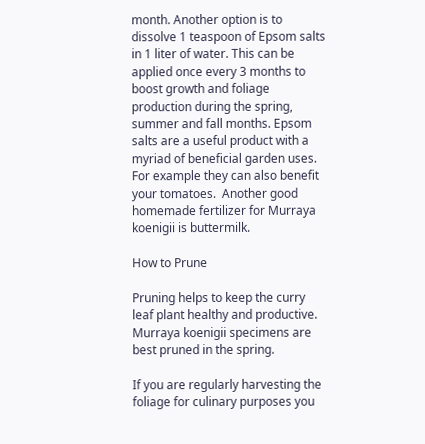month. Another option is to dissolve 1 teaspoon of Epsom salts in 1 liter of water. This can be applied once every 3 months to boost growth and foliage production during the spring, summer and fall months. Epsom salts are a useful product with a myriad of beneficial garden uses. For example they can also benefit your tomatoes.  Another good homemade fertilizer for Murraya koenigii is buttermilk.

How to Prune

Pruning helps to keep the curry leaf plant healthy and productive. Murraya koenigii specimens are best pruned in the spring.

If you are regularly harvesting the foliage for culinary purposes you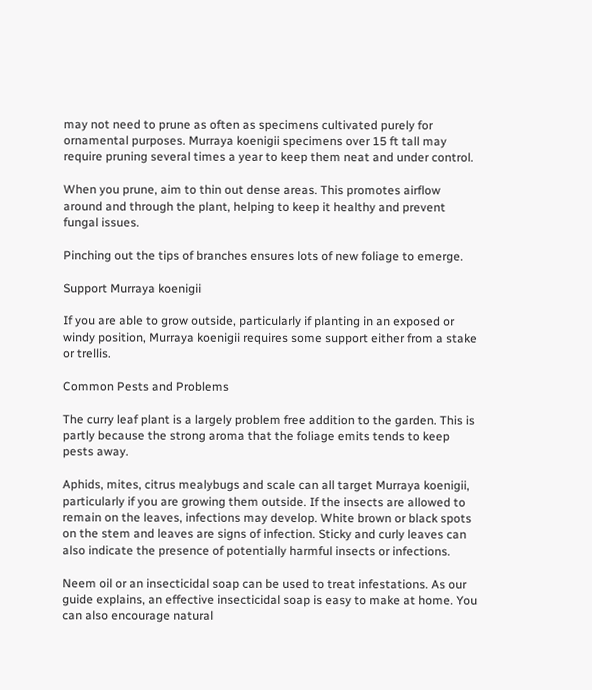may not need to prune as often as specimens cultivated purely for ornamental purposes. Murraya koenigii specimens over 15 ft tall may require pruning several times a year to keep them neat and under control.

When you prune, aim to thin out dense areas. This promotes airflow around and through the plant, helping to keep it healthy and prevent fungal issues.

Pinching out the tips of branches ensures lots of new foliage to emerge.

Support Murraya koenigii

If you are able to grow outside, particularly if planting in an exposed or windy position, Murraya koenigii requires some support either from a stake or trellis.

Common Pests and Problems

The curry leaf plant is a largely problem free addition to the garden. This is partly because the strong aroma that the foliage emits tends to keep pests away.

Aphids, mites, citrus mealybugs and scale can all target Murraya koenigii, particularly if you are growing them outside. If the insects are allowed to remain on the leaves, infections may develop. White brown or black spots on the stem and leaves are signs of infection. Sticky and curly leaves can also indicate the presence of potentially harmful insects or infections.

Neem oil or an insecticidal soap can be used to treat infestations. As our guide explains, an effective insecticidal soap is easy to make at home. You can also encourage natural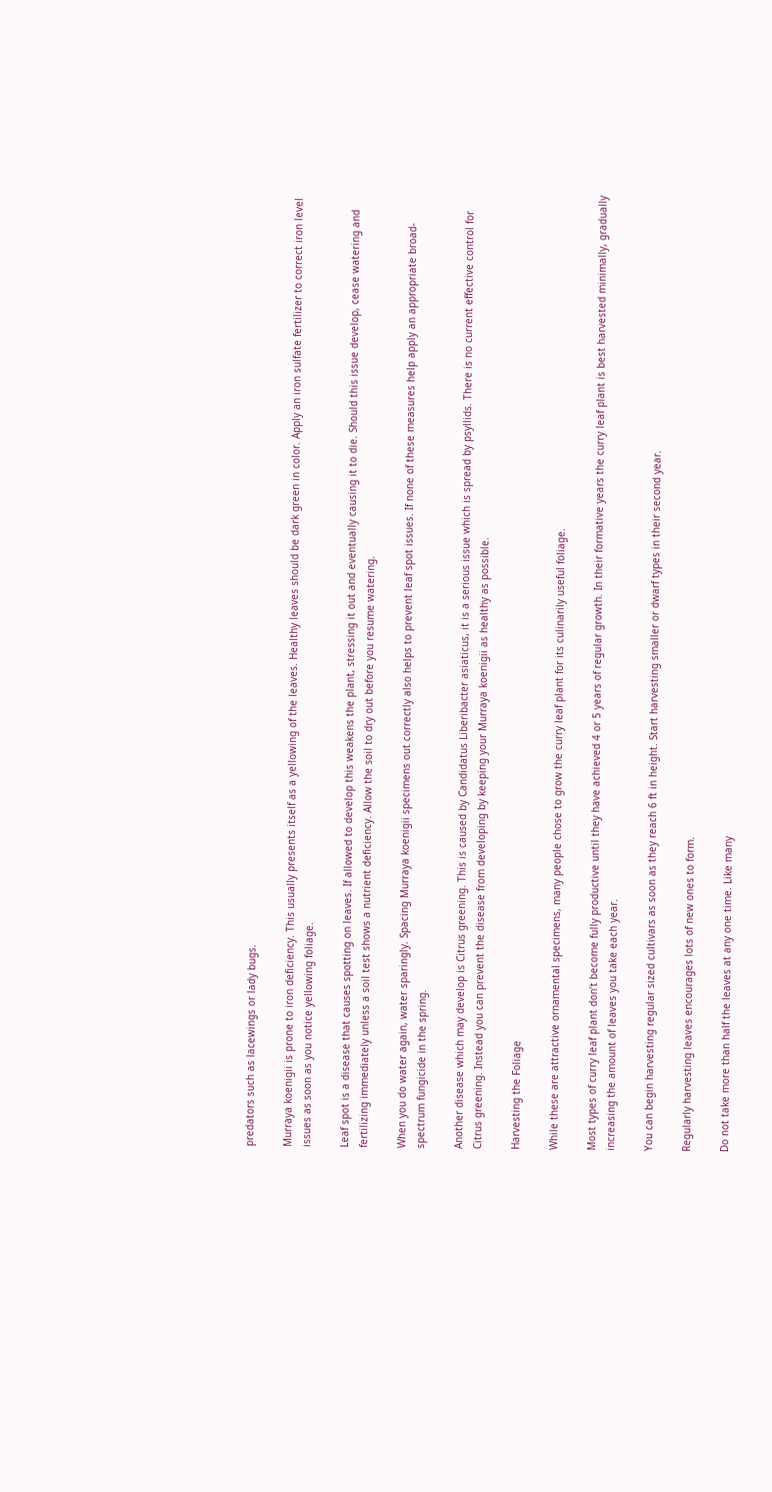predators such as lacewings or lady bugs.

Murraya koenigii is prone to iron deficiency. This usually presents itself as a yellowing of the leaves. Healthy leaves should be dark green in color. Apply an iron sulfate fertilizer to correct iron level issues as soon as you notice yellowing foliage.

Leaf spot is a disease that causes spotting on leaves. If allowed to develop this weakens the plant, stressing it out and eventually causing it to die. Should this issue develop, cease watering and fertilizing immediately unless a soil test shows a nutrient deficiency. Allow the soil to dry out before you resume watering.

When you do water again, water sparingly. Spacing Murraya koenigii specimens out correctly also helps to prevent leaf spot issues. If none of these measures help apply an appropriate broad-spectrum fungicide in the spring.

Another disease which may develop is Citrus greening. This is caused by Candidatus Liberibacter asiaticus, it is a serious issue which is spread by psyllids. There is no current effective control for Citrus greening. Instead you can prevent the disease from developing by keeping your Murraya koenigii as healthy as possible.

Harvesting the Foliage

While these are attractive ornamental specimens, many people chose to grow the curry leaf plant for its culinarily useful foliage.

Most types of curry leaf plant don’t become fully productive until they have achieved 4 or 5 years of regular growth. In their formative years the curry leaf plant is best harvested minimally, gradually increasing the amount of leaves you take each year.

You can begin harvesting regular sized cultivars as soon as they reach 6 ft in height. Start harvesting smaller or dwarf types in their second year.

Regularly harvesting leaves encourages lots of new ones to form.

Do not take more than half the leaves at any one time. Like many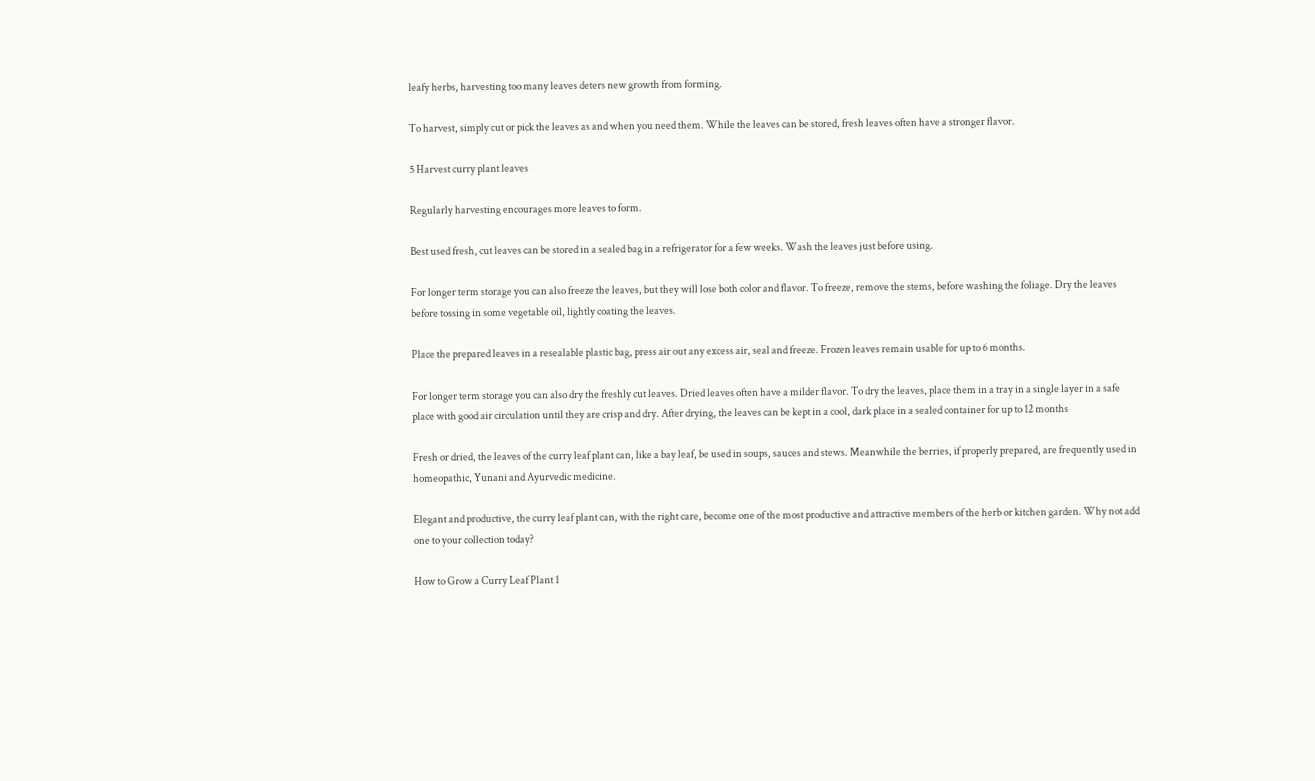leafy herbs, harvesting too many leaves deters new growth from forming.

To harvest, simply cut or pick the leaves as and when you need them. While the leaves can be stored, fresh leaves often have a stronger flavor.

5 Harvest curry plant leaves

Regularly harvesting encourages more leaves to form.

Best used fresh, cut leaves can be stored in a sealed bag in a refrigerator for a few weeks. Wash the leaves just before using.

For longer term storage you can also freeze the leaves, but they will lose both color and flavor. To freeze, remove the stems, before washing the foliage. Dry the leaves before tossing in some vegetable oil, lightly coating the leaves.

Place the prepared leaves in a resealable plastic bag, press air out any excess air, seal and freeze. Frozen leaves remain usable for up to 6 months.

For longer term storage you can also dry the freshly cut leaves. Dried leaves often have a milder flavor. To dry the leaves, place them in a tray in a single layer in a safe place with good air circulation until they are crisp and dry. After drying, the leaves can be kept in a cool, dark place in a sealed container for up to 12 months

Fresh or dried, the leaves of the curry leaf plant can, like a bay leaf, be used in soups, sauces and stews. Meanwhile the berries, if properly prepared, are frequently used in homeopathic, Yunani and Ayurvedic medicine.

Elegant and productive, the curry leaf plant can, with the right care, become one of the most productive and attractive members of the herb or kitchen garden. Why not add one to your collection today?

How to Grow a Curry Leaf Plant 1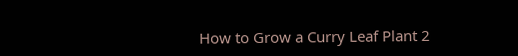How to Grow a Curry Leaf Plant 2